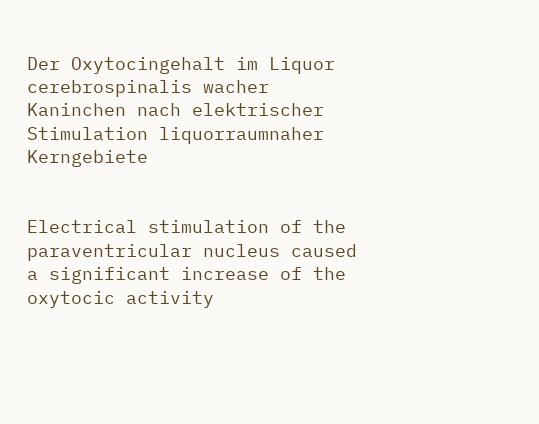Der Oxytocingehalt im Liquor cerebrospinalis wacher Kaninchen nach elektrischer Stimulation liquorraumnaher Kerngebiete


Electrical stimulation of the paraventricular nucleus caused a significant increase of the oxytocic activity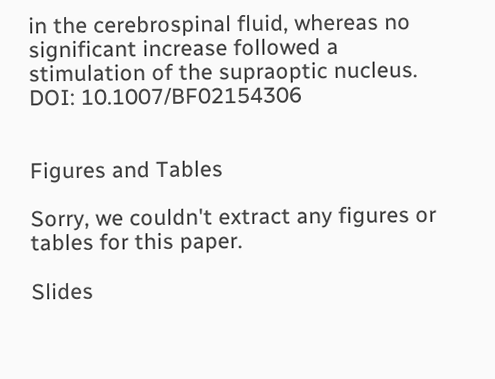in the cerebrospinal fluid, whereas no significant increase followed a stimulation of the supraoptic nucleus.
DOI: 10.1007/BF02154306


Figures and Tables

Sorry, we couldn't extract any figures or tables for this paper.

Slides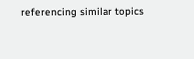referencing similar topics